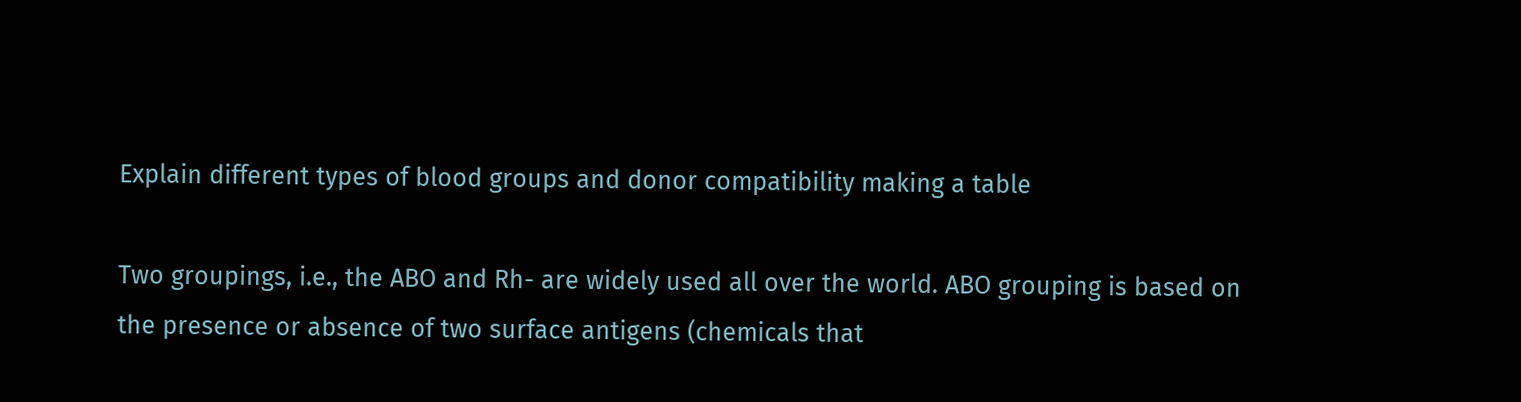Explain different types of blood groups and donor compatibility making a table

Two groupings, i.e., the ABO and Rh- are widely used all over the world. ABO grouping is based on the presence or absence of two surface antigens (chemicals that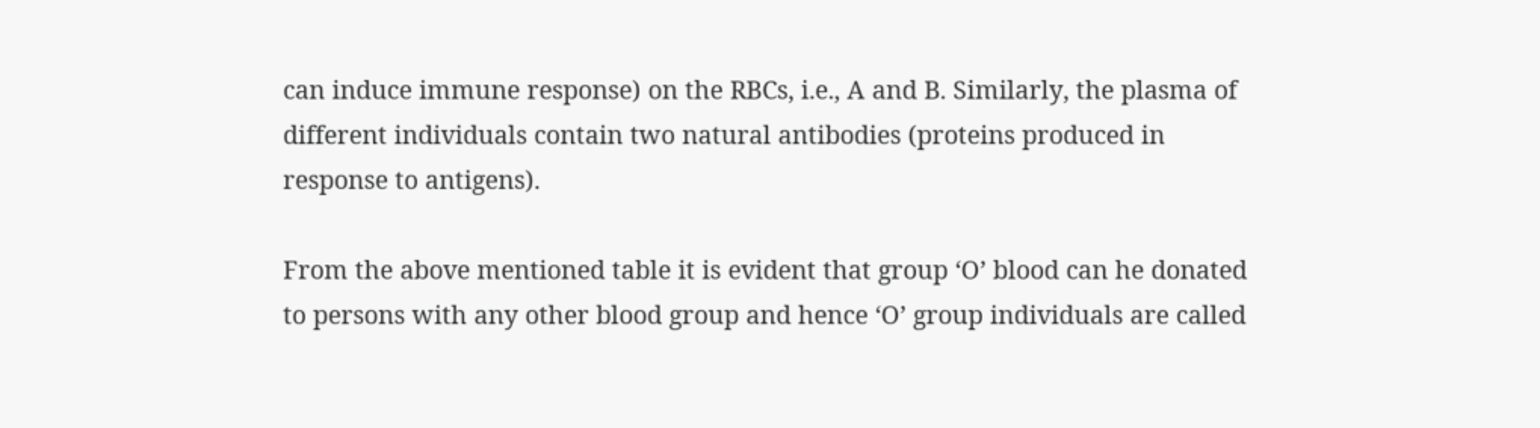can induce immune response) on the RBCs, i.e., A and B. Similarly, the plasma of different individuals contain two natural antibodies (proteins produced in response to antigens).

From the above mentioned table it is evident that group ‘O’ blood can he donated to persons with any other blood group and hence ‘O’ group individuals are called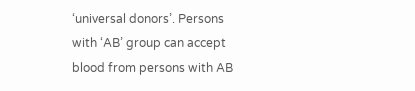‘universal donors’. Persons with ‘AB’ group can accept blood from persons with AB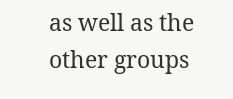as well as the other groups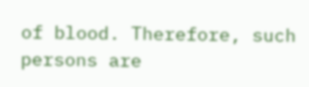of blood. Therefore, such persons are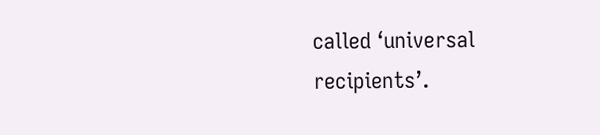called ‘universal recipients’.